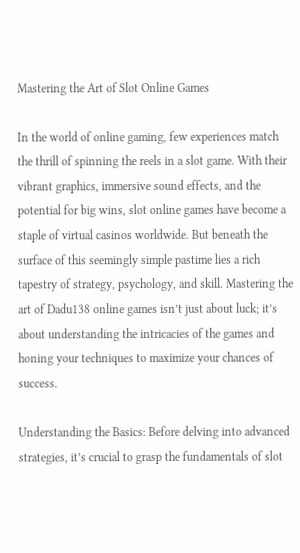Mastering the Art of Slot Online Games

In the world of online gaming, few experiences match the thrill of spinning the reels in a slot game. With their vibrant graphics, immersive sound effects, and the potential for big wins, slot online games have become a staple of virtual casinos worldwide. But beneath the surface of this seemingly simple pastime lies a rich tapestry of strategy, psychology, and skill. Mastering the art of Dadu138 online games isn’t just about luck; it’s about understanding the intricacies of the games and honing your techniques to maximize your chances of success.

Understanding the Basics: Before delving into advanced strategies, it’s crucial to grasp the fundamentals of slot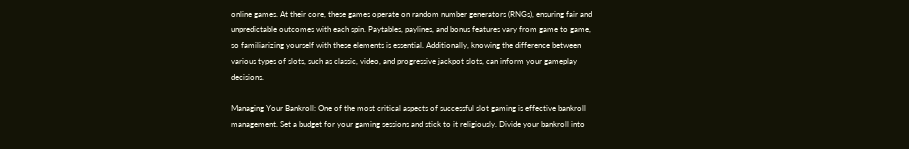online games. At their core, these games operate on random number generators (RNGs), ensuring fair and unpredictable outcomes with each spin. Paytables, paylines, and bonus features vary from game to game, so familiarizing yourself with these elements is essential. Additionally, knowing the difference between various types of slots, such as classic, video, and progressive jackpot slots, can inform your gameplay decisions.

Managing Your Bankroll: One of the most critical aspects of successful slot gaming is effective bankroll management. Set a budget for your gaming sessions and stick to it religiously. Divide your bankroll into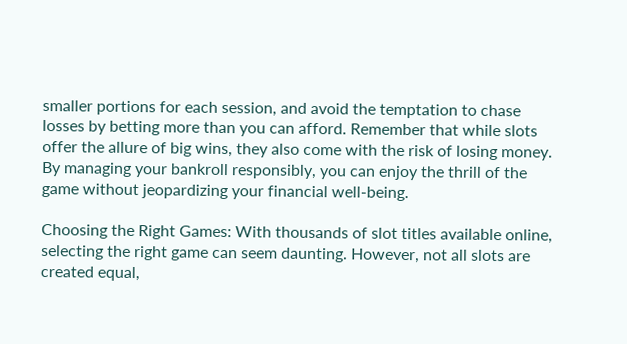smaller portions for each session, and avoid the temptation to chase losses by betting more than you can afford. Remember that while slots offer the allure of big wins, they also come with the risk of losing money. By managing your bankroll responsibly, you can enjoy the thrill of the game without jeopardizing your financial well-being.

Choosing the Right Games: With thousands of slot titles available online, selecting the right game can seem daunting. However, not all slots are created equal,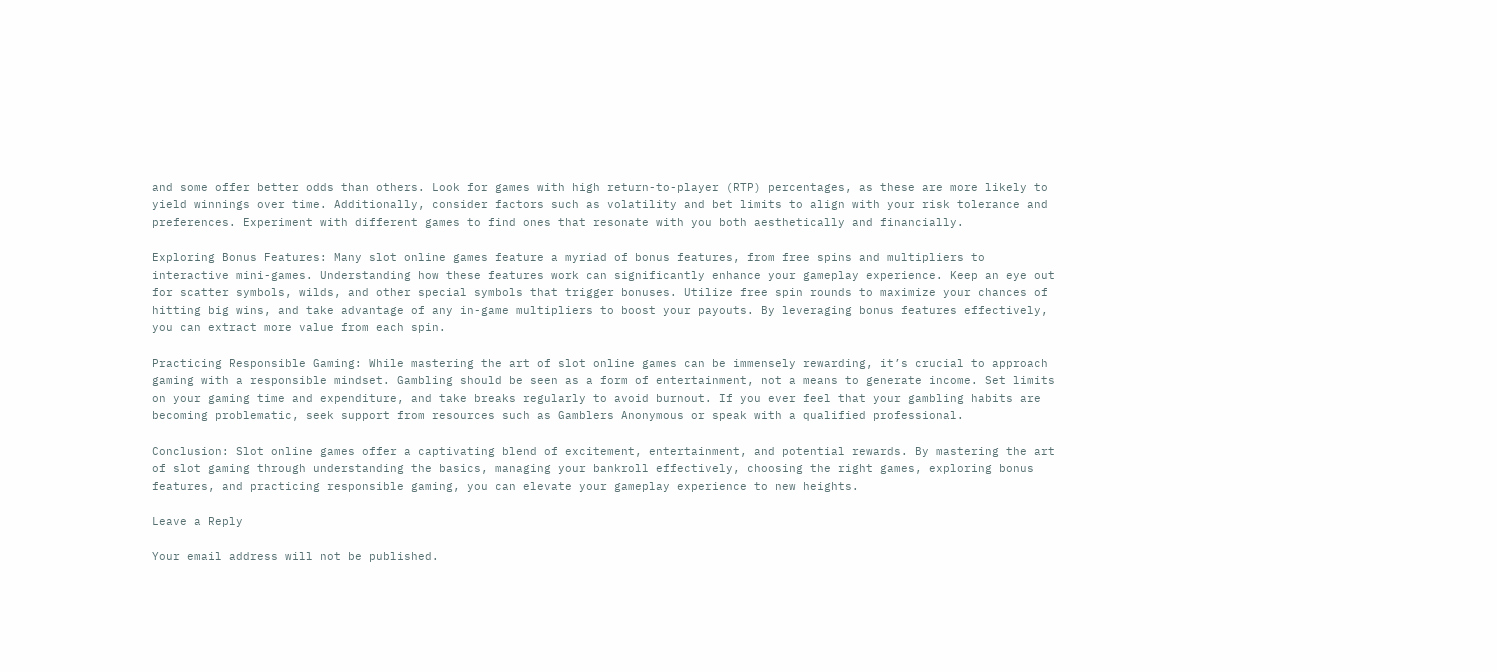and some offer better odds than others. Look for games with high return-to-player (RTP) percentages, as these are more likely to yield winnings over time. Additionally, consider factors such as volatility and bet limits to align with your risk tolerance and preferences. Experiment with different games to find ones that resonate with you both aesthetically and financially.

Exploring Bonus Features: Many slot online games feature a myriad of bonus features, from free spins and multipliers to interactive mini-games. Understanding how these features work can significantly enhance your gameplay experience. Keep an eye out for scatter symbols, wilds, and other special symbols that trigger bonuses. Utilize free spin rounds to maximize your chances of hitting big wins, and take advantage of any in-game multipliers to boost your payouts. By leveraging bonus features effectively, you can extract more value from each spin.

Practicing Responsible Gaming: While mastering the art of slot online games can be immensely rewarding, it’s crucial to approach gaming with a responsible mindset. Gambling should be seen as a form of entertainment, not a means to generate income. Set limits on your gaming time and expenditure, and take breaks regularly to avoid burnout. If you ever feel that your gambling habits are becoming problematic, seek support from resources such as Gamblers Anonymous or speak with a qualified professional.

Conclusion: Slot online games offer a captivating blend of excitement, entertainment, and potential rewards. By mastering the art of slot gaming through understanding the basics, managing your bankroll effectively, choosing the right games, exploring bonus features, and practicing responsible gaming, you can elevate your gameplay experience to new heights.

Leave a Reply

Your email address will not be published.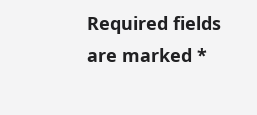Required fields are marked *